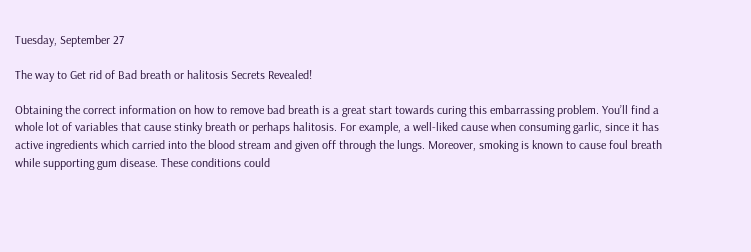Tuesday, September 27

The way to Get rid of Bad breath or halitosis Secrets Revealed!

Obtaining the correct information on how to remove bad breath is a great start towards curing this embarrassing problem. You’ll find a whole lot of variables that cause stinky breath or perhaps halitosis. For example, a well-liked cause when consuming garlic, since it has active ingredients which carried into the blood stream and given off through the lungs. Moreover, smoking is known to cause foul breath while supporting gum disease. These conditions could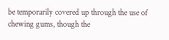be temporarily covered up through the use of chewing gums, though the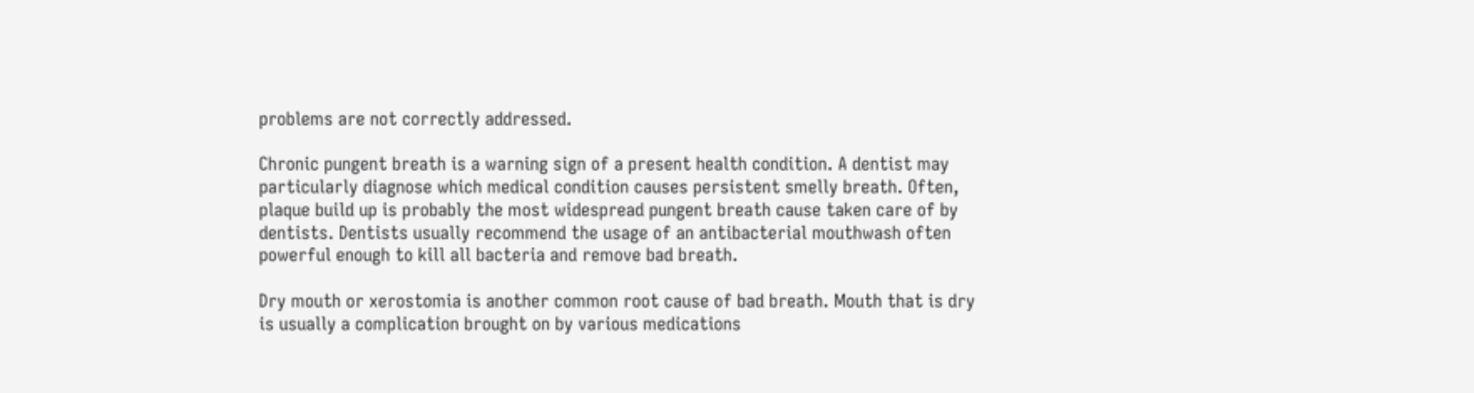problems are not correctly addressed.

Chronic pungent breath is a warning sign of a present health condition. A dentist may particularly diagnose which medical condition causes persistent smelly breath. Often, plaque build up is probably the most widespread pungent breath cause taken care of by dentists. Dentists usually recommend the usage of an antibacterial mouthwash often powerful enough to kill all bacteria and remove bad breath.

Dry mouth or xerostomia is another common root cause of bad breath. Mouth that is dry is usually a complication brought on by various medications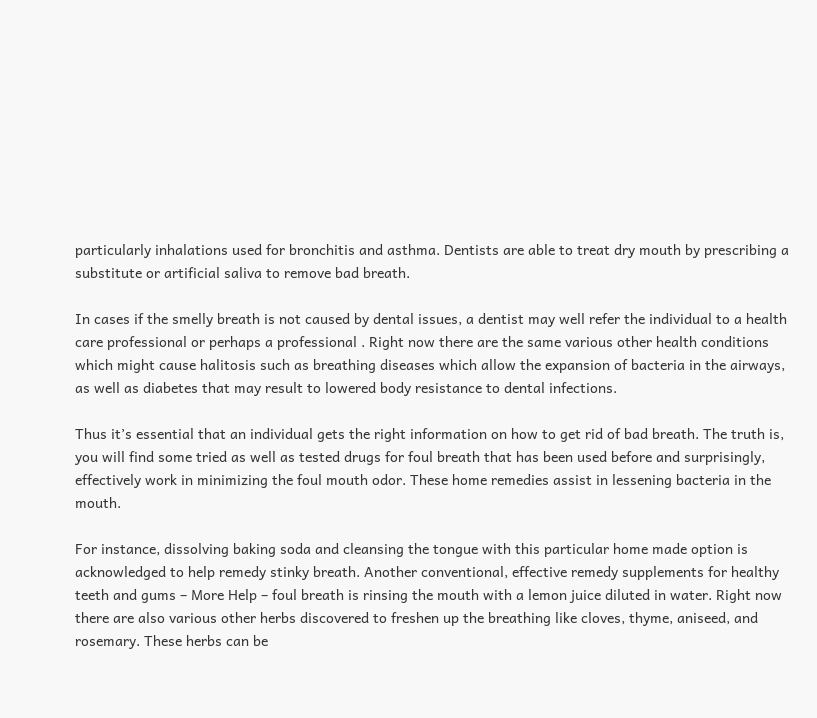particularly inhalations used for bronchitis and asthma. Dentists are able to treat dry mouth by prescribing a substitute or artificial saliva to remove bad breath.

In cases if the smelly breath is not caused by dental issues, a dentist may well refer the individual to a health care professional or perhaps a professional . Right now there are the same various other health conditions which might cause halitosis such as breathing diseases which allow the expansion of bacteria in the airways, as well as diabetes that may result to lowered body resistance to dental infections.

Thus it’s essential that an individual gets the right information on how to get rid of bad breath. The truth is, you will find some tried as well as tested drugs for foul breath that has been used before and surprisingly, effectively work in minimizing the foul mouth odor. These home remedies assist in lessening bacteria in the mouth.

For instance, dissolving baking soda and cleansing the tongue with this particular home made option is acknowledged to help remedy stinky breath. Another conventional, effective remedy supplements for healthy teeth and gums – More Help – foul breath is rinsing the mouth with a lemon juice diluted in water. Right now there are also various other herbs discovered to freshen up the breathing like cloves, thyme, aniseed, and rosemary. These herbs can be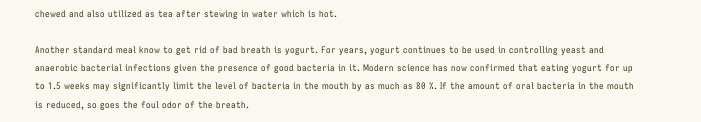chewed and also utilized as tea after stewing in water which is hot.

Another standard meal know to get rid of bad breath is yogurt. For years, yogurt continues to be used in controlling yeast and anaerobic bacterial infections given the presence of good bacteria in it. Modern science has now confirmed that eating yogurt for up to 1.5 weeks may significantly limit the level of bacteria in the mouth by as much as 80 %. If the amount of oral bacteria in the mouth is reduced, so goes the foul odor of the breath.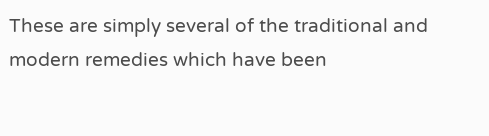These are simply several of the traditional and modern remedies which have been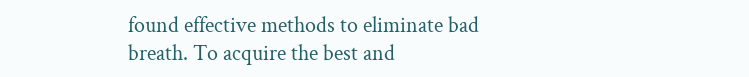found effective methods to eliminate bad breath. To acquire the best and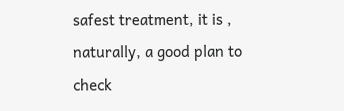safest treatment, it is , naturally, a good plan to check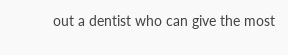out a dentist who can give the most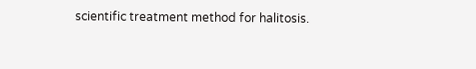scientific treatment method for halitosis.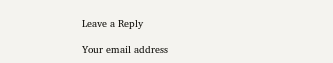Leave a Reply

Your email address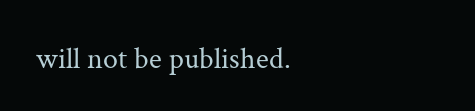will not be published.